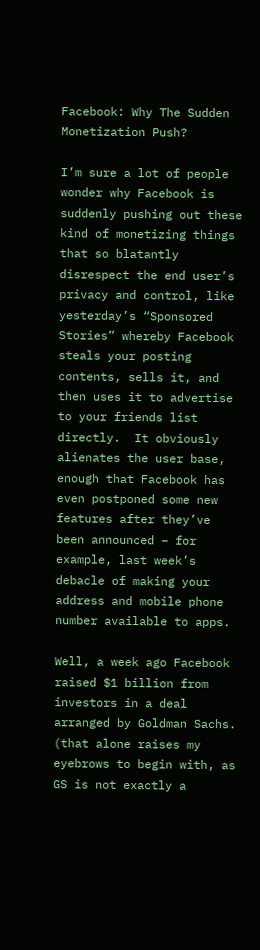Facebook: Why The Sudden Monetization Push?

I’m sure a lot of people wonder why Facebook is suddenly pushing out these kind of monetizing things that so blatantly disrespect the end user’s privacy and control, like yesterday’s “Sponsored Stories” whereby Facebook steals your posting contents, sells it, and then uses it to advertise to your friends list directly.  It obviously alienates the user base, enough that Facebook has even postponed some new features after they’ve been announced – for example, last week’s debacle of making your address and mobile phone number available to apps.

Well, a week ago Facebook raised $1 billion from investors in a deal arranged by Goldman Sachs.  (that alone raises my eyebrows to begin with, as GS is not exactly a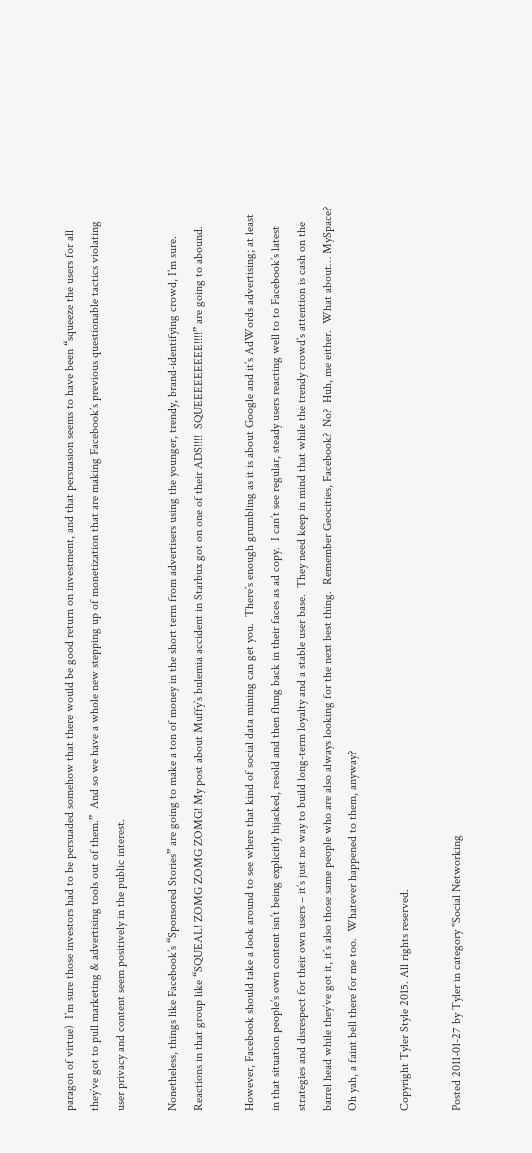paragon of virtue)  I’m sure those investors had to be persuaded somehow that there would be good return on investment, and that persuasion seems to have been “squeeze the users for all they’ve got to pull marketing & advertising tools out of them.”  And so we have a whole new stepping up of monetization that are making Facebook’s previous questionable tactics violating user privacy and content seem positively in the public interest.

Nonetheless, things like Facebook’s “Sponsored Stories” are going to make a ton of money in the short term from advertisers using the younger, trendy, brand-identifying crowd, I’m sure.  Reactions in that group like “SQUEAL! ZOMG ZOMG ZOMG! My post about Muffy’s bulemia accident in Starbux got on one of their ADS!!!!  SQUEEEEEEEEE!!!!” are going to abound.

However, Facebook should take a look around to see where that kind of social data mining can get you.  There’s enough grumbling as it is about Google and it’s AdWords advertising; at least in that situation people’s own content isn’t being explicitly hijacked, resold and then flung back in their faces as ad copy.  I can’t see regular, steady users reacting well to to Facebook’s latest strategies and disrespect for their own users – it’s just no way to build long-term loyalty and a stable user base.  They need keep in mind that while the trendy crowd’s attention is cash on the barrel head while they’ve got it, it’s also those same people who are also always looking for the next best thing.  Remember Geocities, Facebook?  No?  Huh, me either.  What about… MySpace?  Oh yah, a faint bell there for me too.  Whatever happened to them, anyway?

Copyright Tyler Style 2015. All rights reserved.

Posted 2011-01-27 by Tyler in category "Social Networking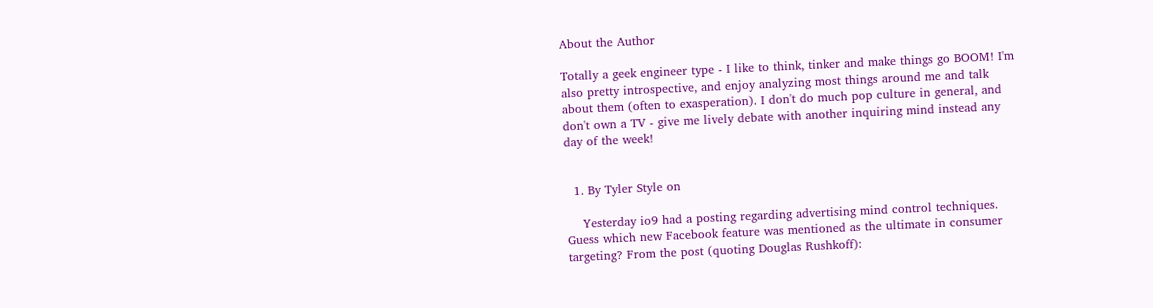About the Author

Totally a geek engineer type - I like to think, tinker and make things go BOOM! I'm also pretty introspective, and enjoy analyzing most things around me and talk about them (often to exasperation). I don't do much pop culture in general, and don't own a TV - give me lively debate with another inquiring mind instead any day of the week!


  1. By Tyler Style on

    Yesterday io9 had a posting regarding advertising mind control techniques. Guess which new Facebook feature was mentioned as the ultimate in consumer targeting? From the post (quoting Douglas Rushkoff):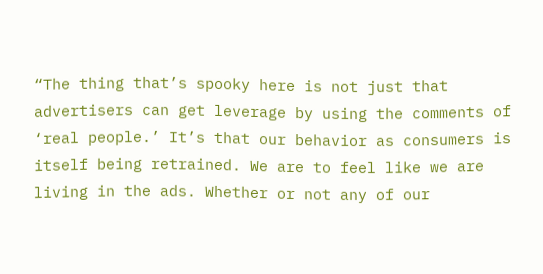“The thing that’s spooky here is not just that advertisers can get leverage by using the comments of ‘real people.’ It’s that our behavior as consumers is itself being retrained. We are to feel like we are living in the ads. Whether or not any of our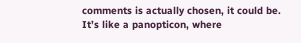comments is actually chosen, it could be. It’s like a panopticon, where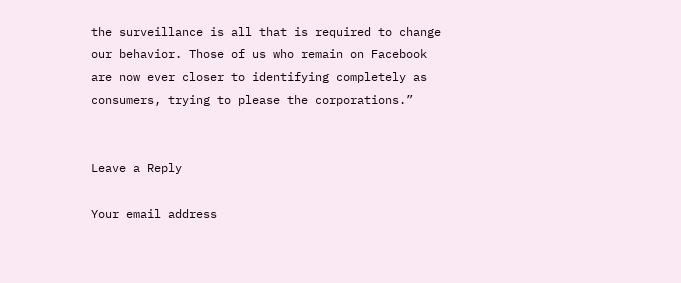the surveillance is all that is required to change our behavior. Those of us who remain on Facebook are now ever closer to identifying completely as consumers, trying to please the corporations.”


Leave a Reply

Your email address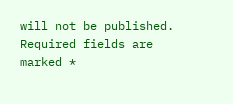will not be published. Required fields are marked *